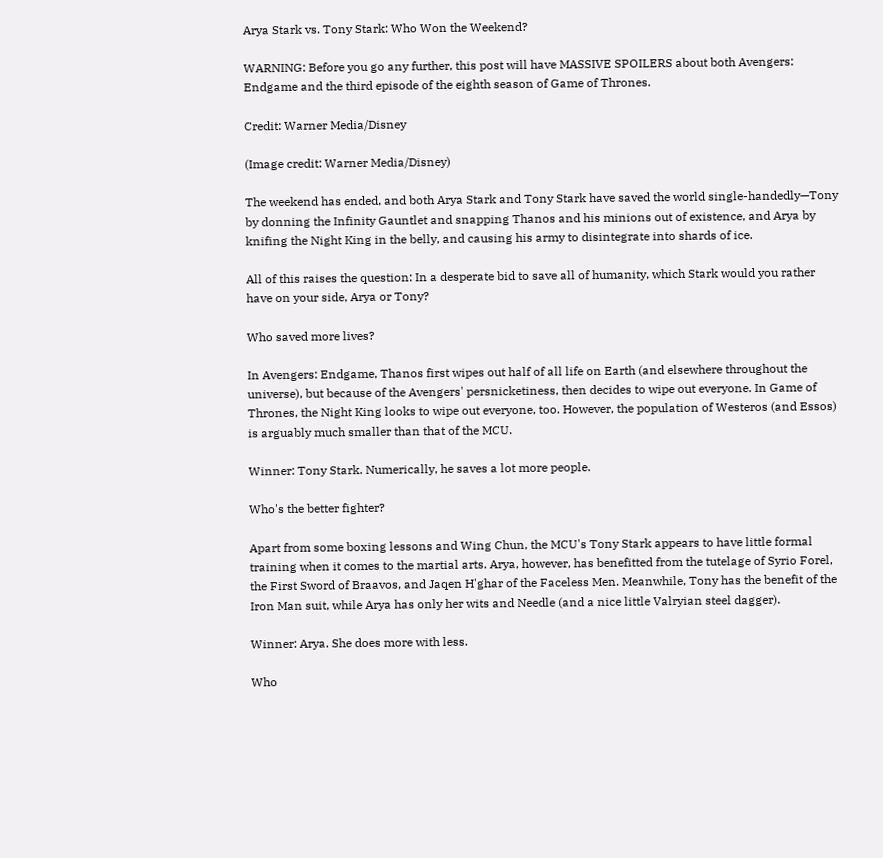Arya Stark vs. Tony Stark: Who Won the Weekend?

WARNING: Before you go any further, this post will have MASSIVE SPOILERS about both Avengers: Endgame and the third episode of the eighth season of Game of Thrones.

Credit: Warner Media/Disney

(Image credit: Warner Media/Disney)

The weekend has ended, and both Arya Stark and Tony Stark have saved the world single-handedly—Tony by donning the Infinity Gauntlet and snapping Thanos and his minions out of existence, and Arya by knifing the Night King in the belly, and causing his army to disintegrate into shards of ice.

All of this raises the question: In a desperate bid to save all of humanity, which Stark would you rather have on your side, Arya or Tony?

Who saved more lives?

In Avengers: Endgame, Thanos first wipes out half of all life on Earth (and elsewhere throughout the universe), but because of the Avengers' persnicketiness, then decides to wipe out everyone. In Game of Thrones, the Night King looks to wipe out everyone, too. However, the population of Westeros (and Essos) is arguably much smaller than that of the MCU.

Winner: Tony Stark. Numerically, he saves a lot more people.

Who's the better fighter?

Apart from some boxing lessons and Wing Chun, the MCU's Tony Stark appears to have little formal training when it comes to the martial arts. Arya, however, has benefitted from the tutelage of Syrio Forel, the First Sword of Braavos, and Jaqen H'ghar of the Faceless Men. Meanwhile, Tony has the benefit of the Iron Man suit, while Arya has only her wits and Needle (and a nice little Valryian steel dagger).

Winner: Arya. She does more with less.

Who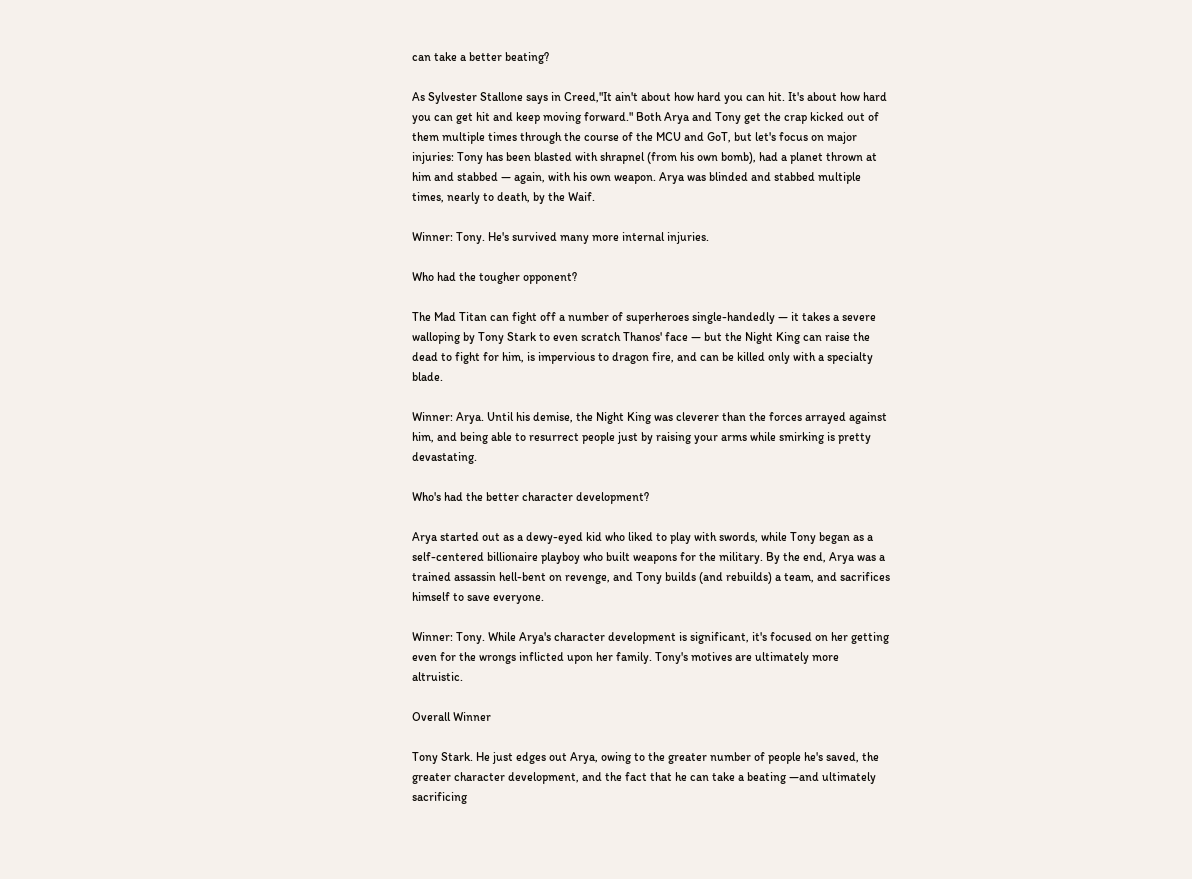can take a better beating?

As Sylvester Stallone says in Creed,"It ain't about how hard you can hit. It's about how hard you can get hit and keep moving forward." Both Arya and Tony get the crap kicked out of them multiple times through the course of the MCU and GoT, but let's focus on major injuries: Tony has been blasted with shrapnel (from his own bomb), had a planet thrown at him and stabbed — again, with his own weapon. Arya was blinded and stabbed multiple times, nearly to death, by the Waif.

Winner: Tony. He's survived many more internal injuries.

Who had the tougher opponent?

The Mad Titan can fight off a number of superheroes single-handedly — it takes a severe walloping by Tony Stark to even scratch Thanos' face — but the Night King can raise the dead to fight for him, is impervious to dragon fire, and can be killed only with a specialty blade.

Winner: Arya. Until his demise, the Night King was cleverer than the forces arrayed against him, and being able to resurrect people just by raising your arms while smirking is pretty devastating.

Who's had the better character development?

Arya started out as a dewy-eyed kid who liked to play with swords, while Tony began as a self-centered billionaire playboy who built weapons for the military. By the end, Arya was a trained assassin hell-bent on revenge, and Tony builds (and rebuilds) a team, and sacrifices himself to save everyone.

Winner: Tony. While Arya's character development is significant, it's focused on her getting even for the wrongs inflicted upon her family. Tony's motives are ultimately more altruistic.

Overall Winner

Tony Stark. He just edges out Arya, owing to the greater number of people he's saved, the greater character development, and the fact that he can take a beating —and ultimately sacrificing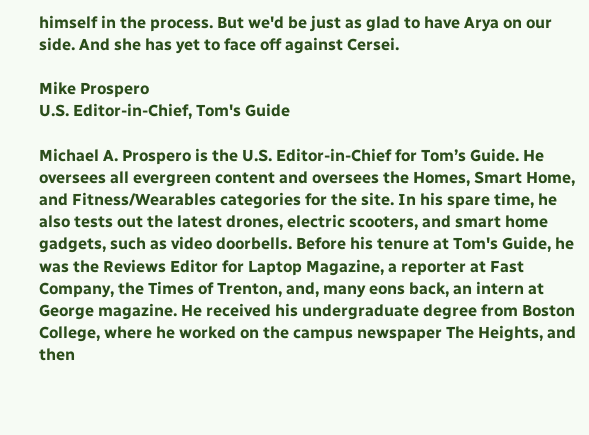himself in the process. But we'd be just as glad to have Arya on our side. And she has yet to face off against Cersei.

Mike Prospero
U.S. Editor-in-Chief, Tom's Guide

Michael A. Prospero is the U.S. Editor-in-Chief for Tom’s Guide. He oversees all evergreen content and oversees the Homes, Smart Home, and Fitness/Wearables categories for the site. In his spare time, he also tests out the latest drones, electric scooters, and smart home gadgets, such as video doorbells. Before his tenure at Tom's Guide, he was the Reviews Editor for Laptop Magazine, a reporter at Fast Company, the Times of Trenton, and, many eons back, an intern at George magazine. He received his undergraduate degree from Boston College, where he worked on the campus newspaper The Heights, and then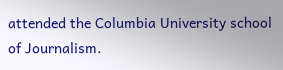attended the Columbia University school of Journalism.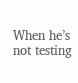When he’s not testing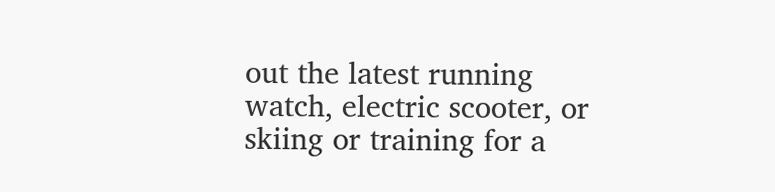out the latest running watch, electric scooter, or skiing or training for a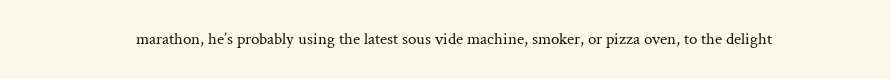marathon, he’s probably using the latest sous vide machine, smoker, or pizza oven, to the delight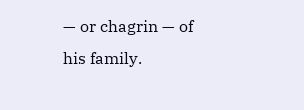— or chagrin — of his family.